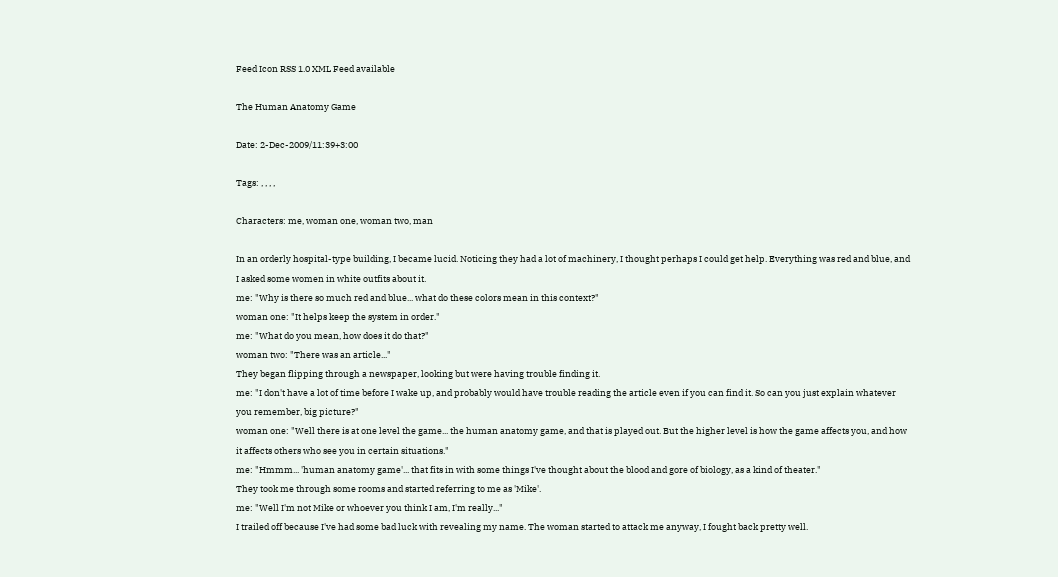Feed Icon RSS 1.0 XML Feed available

The Human Anatomy Game

Date: 2-Dec-2009/11:39+3:00

Tags: , , , ,

Characters: me, woman one, woman two, man

In an orderly hospital-type building, I became lucid. Noticing they had a lot of machinery, I thought perhaps I could get help. Everything was red and blue, and I asked some women in white outfits about it.
me: "Why is there so much red and blue... what do these colors mean in this context?"
woman one: "It helps keep the system in order."
me: "What do you mean, how does it do that?"
woman two: "There was an article..."
They began flipping through a newspaper, looking but were having trouble finding it.
me: "I don't have a lot of time before I wake up, and probably would have trouble reading the article even if you can find it. So can you just explain whatever you remember, big picture?"
woman one: "Well there is at one level the game... the human anatomy game, and that is played out. But the higher level is how the game affects you, and how it affects others who see you in certain situations."
me: "Hmmm... 'human anatomy game'... that fits in with some things I've thought about the blood and gore of biology, as a kind of theater."
They took me through some rooms and started referring to me as 'Mike'.
me: "Well I'm not Mike or whoever you think I am, I'm really..."
I trailed off because I've had some bad luck with revealing my name. The woman started to attack me anyway, I fought back pretty well.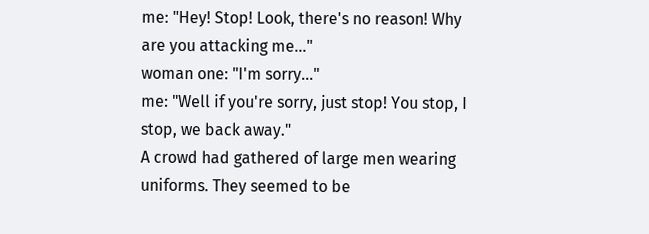me: "Hey! Stop! Look, there's no reason! Why are you attacking me..."
woman one: "I'm sorry..."
me: "Well if you're sorry, just stop! You stop, I stop, we back away."
A crowd had gathered of large men wearing uniforms. They seemed to be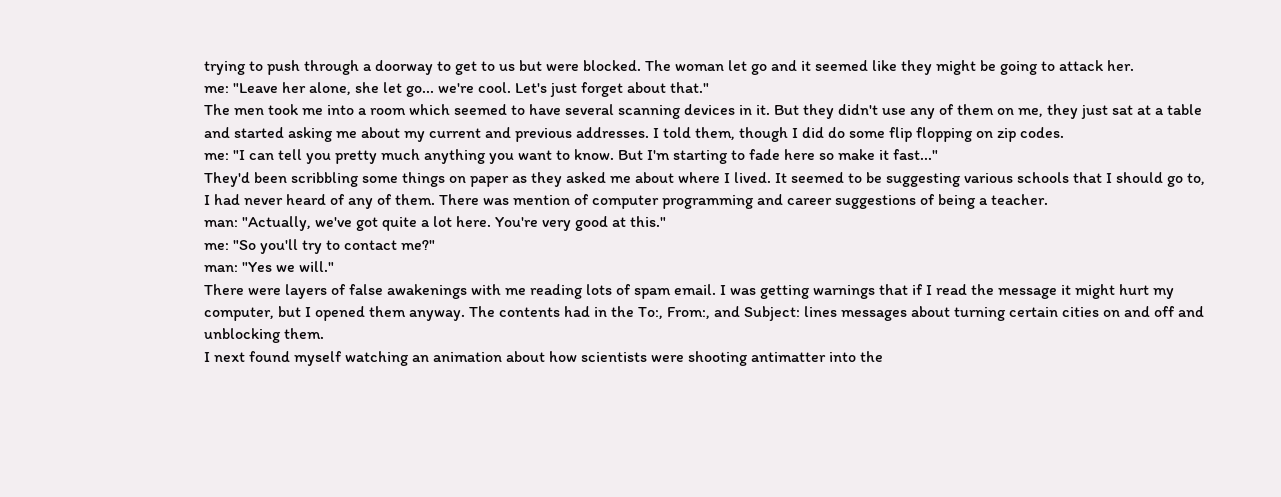trying to push through a doorway to get to us but were blocked. The woman let go and it seemed like they might be going to attack her.
me: "Leave her alone, she let go... we're cool. Let's just forget about that."
The men took me into a room which seemed to have several scanning devices in it. But they didn't use any of them on me, they just sat at a table and started asking me about my current and previous addresses. I told them, though I did do some flip flopping on zip codes.
me: "I can tell you pretty much anything you want to know. But I'm starting to fade here so make it fast..."
They'd been scribbling some things on paper as they asked me about where I lived. It seemed to be suggesting various schools that I should go to, I had never heard of any of them. There was mention of computer programming and career suggestions of being a teacher.
man: "Actually, we've got quite a lot here. You're very good at this."
me: "So you'll try to contact me?"
man: "Yes we will."
There were layers of false awakenings with me reading lots of spam email. I was getting warnings that if I read the message it might hurt my computer, but I opened them anyway. The contents had in the To:, From:, and Subject: lines messages about turning certain cities on and off and unblocking them.
I next found myself watching an animation about how scientists were shooting antimatter into the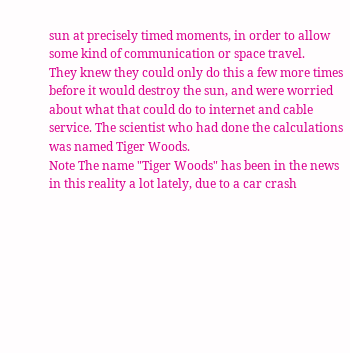sun at precisely timed moments, in order to allow some kind of communication or space travel.
They knew they could only do this a few more times before it would destroy the sun, and were worried about what that could do to internet and cable service. The scientist who had done the calculations was named Tiger Woods.
Note The name "Tiger Woods" has been in the news in this reality a lot lately, due to a car crash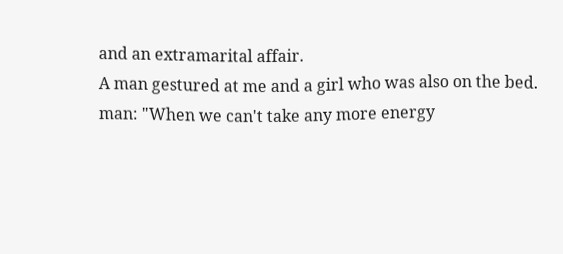and an extramarital affair.
A man gestured at me and a girl who was also on the bed.
man: "When we can't take any more energy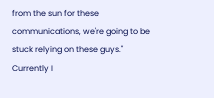from the sun for these communications, we're going to be stuck relying on these guys."
Currently I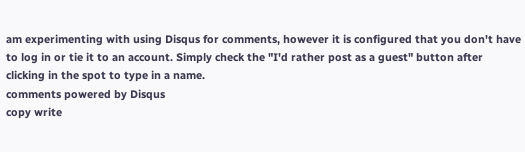am experimenting with using Disqus for comments, however it is configured that you don't have to log in or tie it to an account. Simply check the "I'd rather post as a guest" button after clicking in the spot to type in a name.
comments powered by Disqus
copy write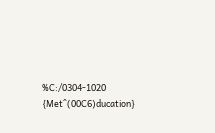%C:/0304-1020 {Met^(00C6)ducation}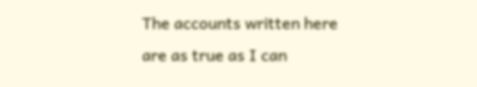The accounts written here are as true as I can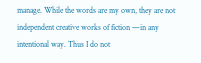manage. While the words are my own, they are not independent creative works of fiction —in any intentional way. Thus I do not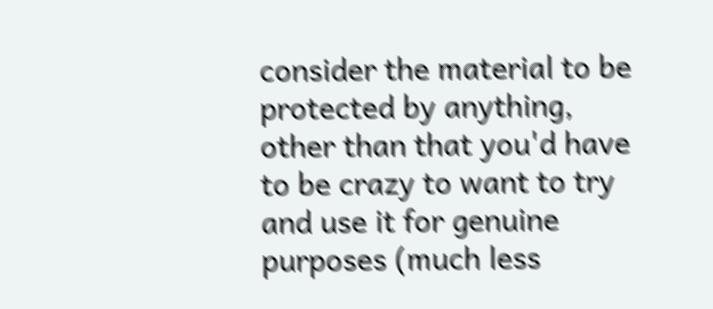consider the material to be protected by anything, other than that you'd have to be crazy to want to try and use it for genuine purposes (much less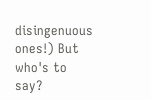disingenuous ones!) But who's to say?